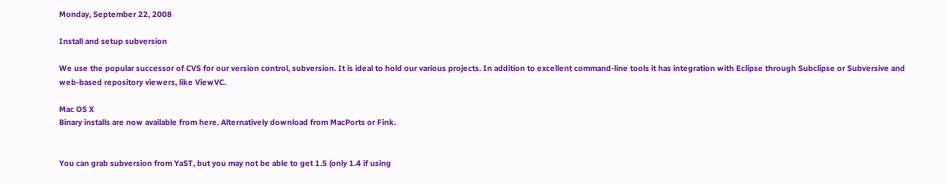Monday, September 22, 2008

Install and setup subversion

We use the popular successor of CVS for our version control, subversion. It is ideal to hold our various projects. In addition to excellent command-line tools it has integration with Eclipse through Subclipse or Subversive and web-based repository viewers, like ViewVC.

Mac OS X
Binary installs are now available from here. Alternatively download from MacPorts or Fink.


You can grab subversion from YaST, but you may not be able to get 1.5 (only 1.4 if using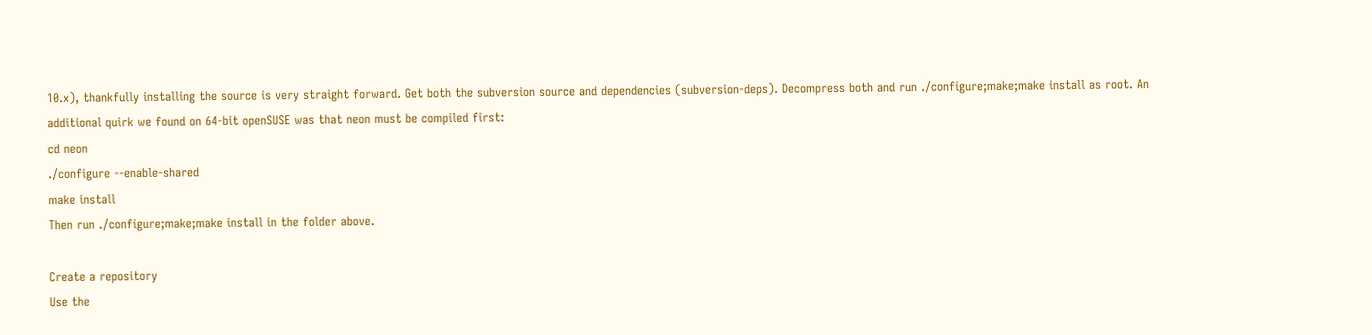10.x), thankfully installing the source is very straight forward. Get both the subversion source and dependencies (subversion-deps). Decompress both and run ./configure;make;make install as root. An additional quirk we found on 64-bit openSUSE was that neon must be compiled first:
cd neon
./configure --enable-shared
make install
Then run ./configure;make;make install in the folder above.

Create a repository
Use the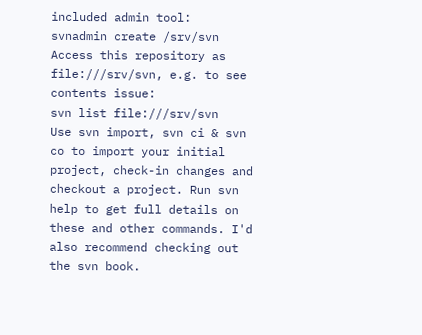included admin tool:
svnadmin create /srv/svn
Access this repository as file:///srv/svn, e.g. to see contents issue:
svn list file:///srv/svn
Use svn import, svn ci & svn co to import your initial project, check-in changes and checkout a project. Run svn help to get full details on these and other commands. I'd also recommend checking out the svn book.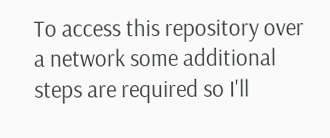To access this repository over a network some additional steps are required so I'll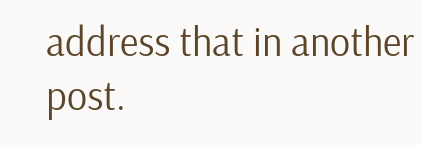address that in another post.